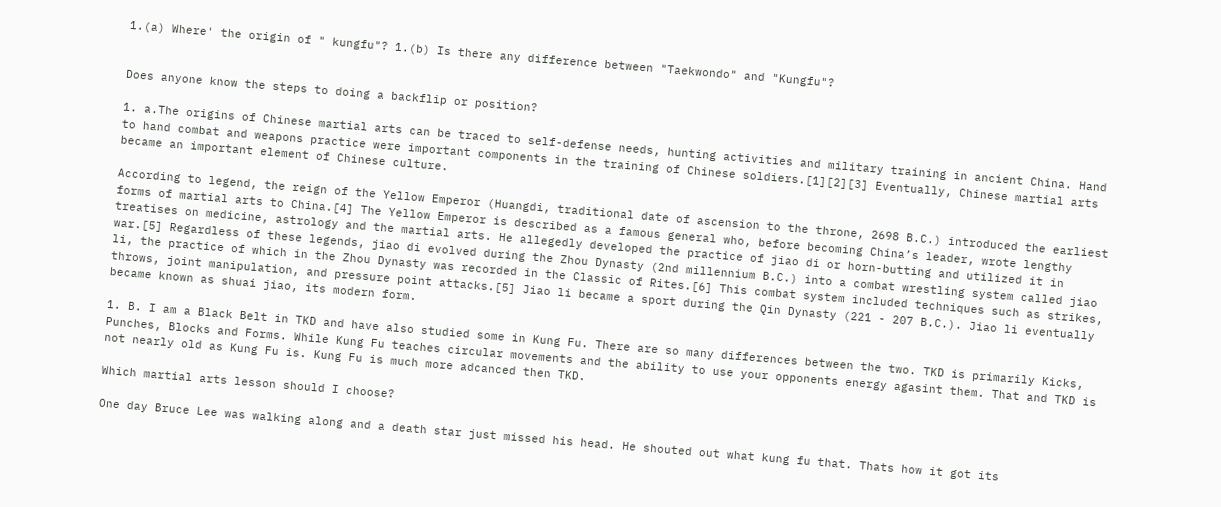1.(a) Where' the origin of " kungfu"? 1.(b) Is there any difference between "Taekwondo" and "Kungfu"?


Does anyone know the steps to doing a backflip or position?

1. a.The origins of Chinese martial arts can be traced to self-defense needs, hunting activities and military training in ancient China. Hand to hand combat and weapons practice were important components in the training of Chinese soldiers.[1][2][3] Eventually, Chinese martial arts became an important element of Chinese culture.

According to legend, the reign of the Yellow Emperor (Huangdi, traditional date of ascension to the throne, 2698 B.C.) introduced the earliest forms of martial arts to China.[4] The Yellow Emperor is described as a famous general who, before becoming China’s leader, wrote lengthy treatises on medicine, astrology and the martial arts. He allegedly developed the practice of jiao di or horn-butting and utilized it in war.[5] Regardless of these legends, jiao di evolved during the Zhou Dynasty (2nd millennium B.C.) into a combat wrestling system called jiao li, the practice of which in the Zhou Dynasty was recorded in the Classic of Rites.[6] This combat system included techniques such as strikes, throws, joint manipulation, and pressure point attacks.[5] Jiao li became a sport during the Qin Dynasty (221 - 207 B.C.). Jiao li eventually became known as shuai jiao, its modern form.

1. B. I am a Black Belt in TKD and have also studied some in Kung Fu. There are so many differences between the two. TKD is primarily Kicks, Punches, Blocks and Forms. While Kung Fu teaches circular movements and the ability to use your opponents energy agasint them. That and TKD is not nearly old as Kung Fu is. Kung Fu is much more adcanced then TKD.

Which martial arts lesson should I choose?

One day Bruce Lee was walking along and a death star just missed his head. He shouted out what kung fu that. Thats how it got its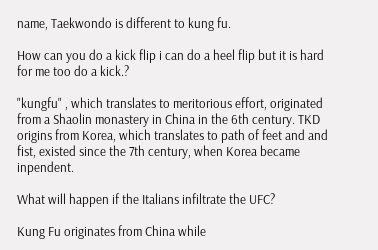name, Taekwondo is different to kung fu.

How can you do a kick flip i can do a heel flip but it is hard for me too do a kick.?

"kungfu" , which translates to meritorious effort, originated from a Shaolin monastery in China in the 6th century. TKD origins from Korea, which translates to path of feet and and fist, existed since the 7th century, when Korea became inpendent.

What will happen if the Italians infiltrate the UFC?

Kung Fu originates from China while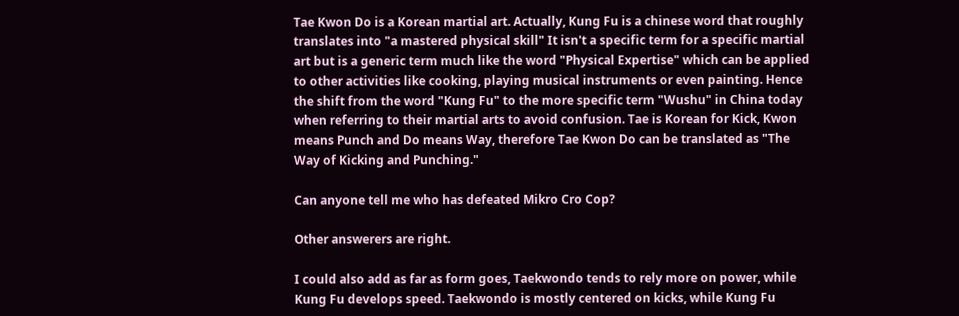Tae Kwon Do is a Korean martial art. Actually, Kung Fu is a chinese word that roughly translates into "a mastered physical skill" It isn't a specific term for a specific martial art but is a generic term much like the word "Physical Expertise" which can be applied to other activities like cooking, playing musical instruments or even painting. Hence the shift from the word "Kung Fu" to the more specific term "Wushu" in China today when referring to their martial arts to avoid confusion. Tae is Korean for Kick, Kwon means Punch and Do means Way, therefore Tae Kwon Do can be translated as "The Way of Kicking and Punching."

Can anyone tell me who has defeated Mikro Cro Cop?

Other answerers are right.

I could also add as far as form goes, Taekwondo tends to rely more on power, while Kung Fu develops speed. Taekwondo is mostly centered on kicks, while Kung Fu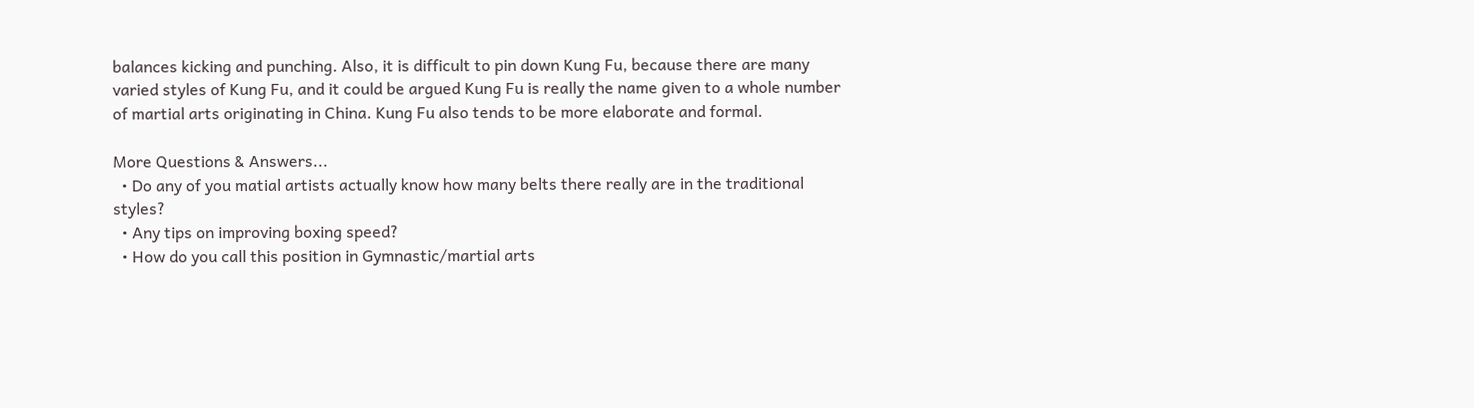balances kicking and punching. Also, it is difficult to pin down Kung Fu, because there are many varied styles of Kung Fu, and it could be argued Kung Fu is really the name given to a whole number of martial arts originating in China. Kung Fu also tends to be more elaborate and formal.

More Questions & Answers...
  • Do any of you matial artists actually know how many belts there really are in the traditional styles?
  • Any tips on improving boxing speed?
  • How do you call this position in Gymnastic/martial arts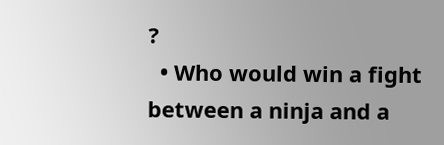?
  • Who would win a fight between a ninja and a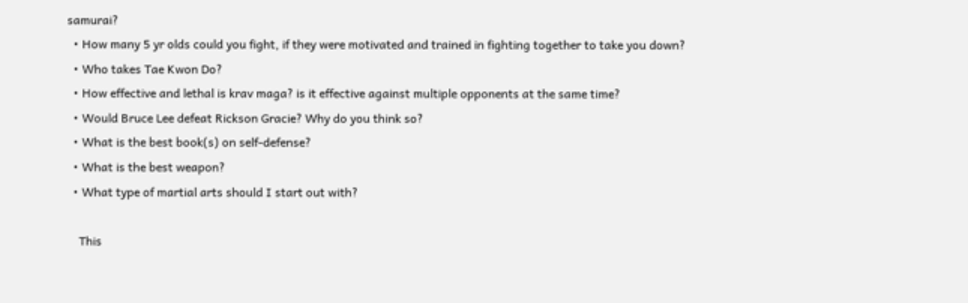samurai?
  • How many 5 yr olds could you fight, if they were motivated and trained in fighting together to take you down?
  • Who takes Tae Kwon Do?
  • How effective and lethal is krav maga? is it effective against multiple opponents at the same time?
  • Would Bruce Lee defeat Rickson Gracie? Why do you think so?
  • What is the best book(s) on self-defense?
  • What is the best weapon?
  • What type of martial arts should I start out with?

    This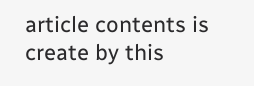article contents is create by this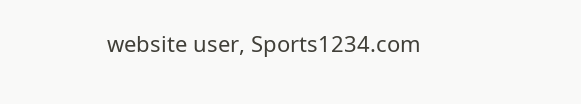website user, Sports1234.com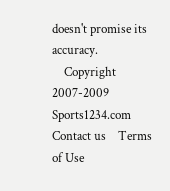doesn't promise its accuracy.
    Copyright 2007-2009 Sports1234.com     Contact us    Terms of Use